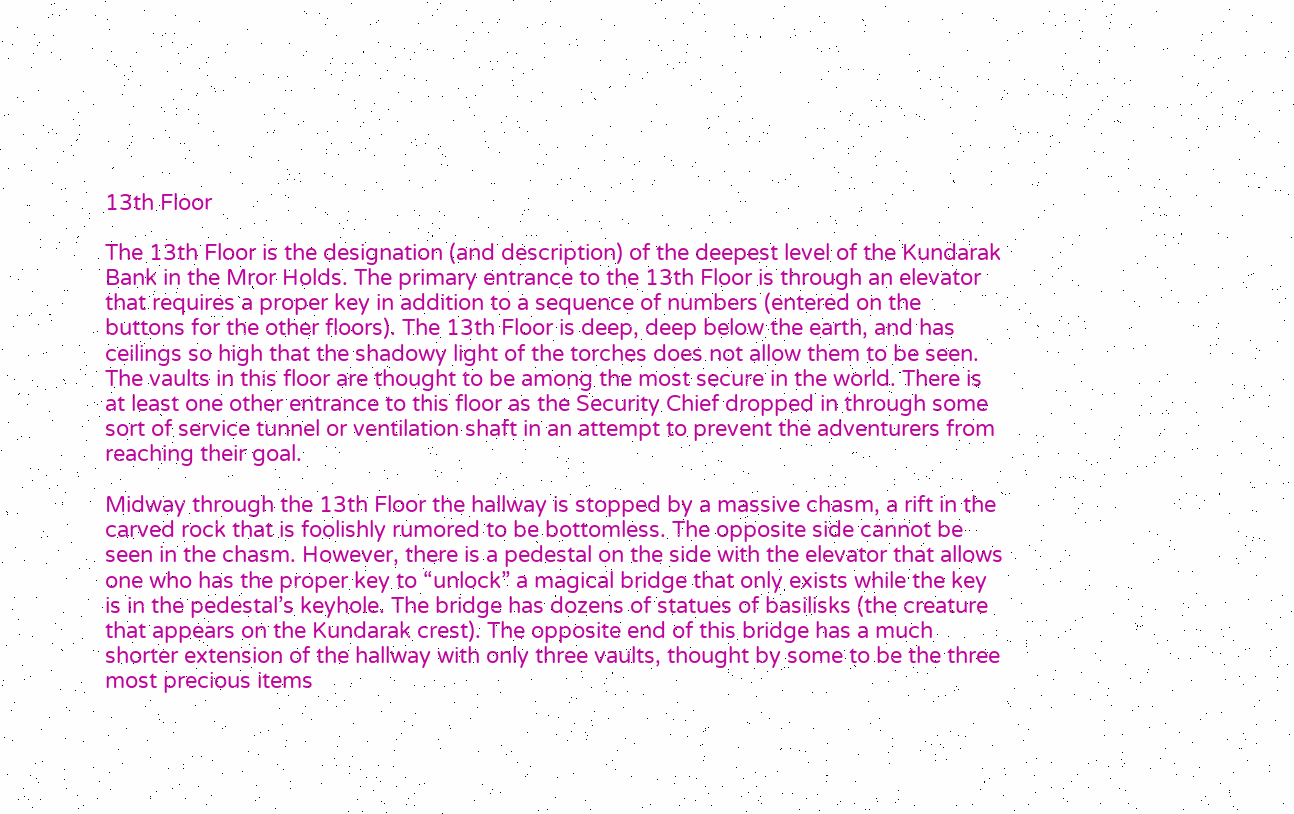13th Floor

The 13th Floor is the designation (and description) of the deepest level of the Kundarak Bank in the Mror Holds. The primary entrance to the 13th Floor is through an elevator that requires a proper key in addition to a sequence of numbers (entered on the buttons for the other floors). The 13th Floor is deep, deep below the earth, and has ceilings so high that the shadowy light of the torches does not allow them to be seen. The vaults in this floor are thought to be among the most secure in the world. There is at least one other entrance to this floor as the Security Chief dropped in through some sort of service tunnel or ventilation shaft in an attempt to prevent the adventurers from reaching their goal.

Midway through the 13th Floor the hallway is stopped by a massive chasm, a rift in the carved rock that is foolishly rumored to be bottomless. The opposite side cannot be seen in the chasm. However, there is a pedestal on the side with the elevator that allows one who has the proper key to “unlock” a magical bridge that only exists while the key is in the pedestal’s keyhole. The bridge has dozens of statues of basilisks (the creature that appears on the Kundarak crest). The opposite end of this bridge has a much shorter extension of the hallway with only three vaults, thought by some to be the three most precious items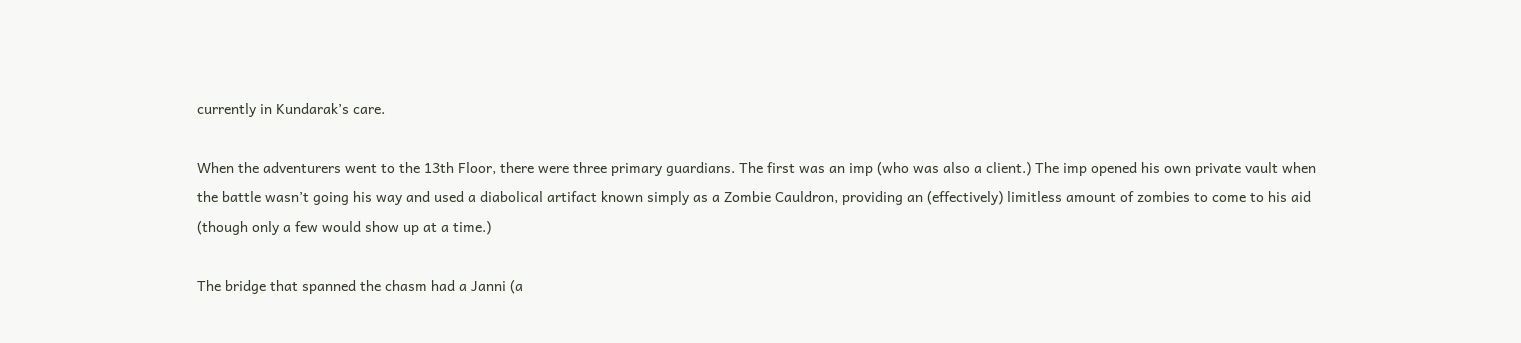currently in Kundarak’s care.

When the adventurers went to the 13th Floor, there were three primary guardians. The first was an imp (who was also a client.) The imp opened his own private vault when the battle wasn’t going his way and used a diabolical artifact known simply as a Zombie Cauldron, providing an (effectively) limitless amount of zombies to come to his aid (though only a few would show up at a time.)

The bridge that spanned the chasm had a Janni (a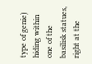type of genie) hiding within one of the basilisk statues, right at the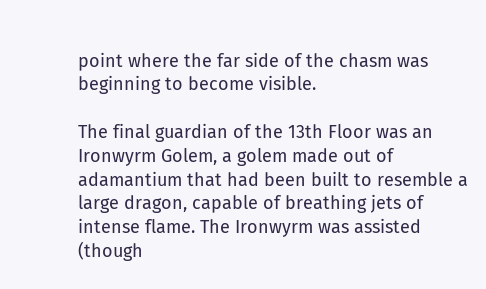point where the far side of the chasm was beginning to become visible.

The final guardian of the 13th Floor was an Ironwyrm Golem, a golem made out of adamantium that had been built to resemble a large dragon, capable of breathing jets of intense flame. The Ironwyrm was assisted (though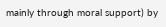mainly through moral support) by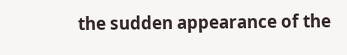the sudden appearance of the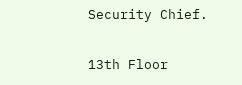Security Chief.

13th Floor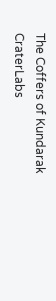The Coffers of Kundarak CraterLabs